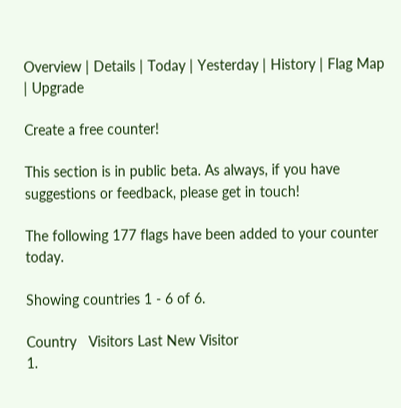Overview | Details | Today | Yesterday | History | Flag Map | Upgrade

Create a free counter!

This section is in public beta. As always, if you have suggestions or feedback, please get in touch!

The following 177 flags have been added to your counter today.

Showing countries 1 - 6 of 6.

Country   Visitors Last New Visitor
1.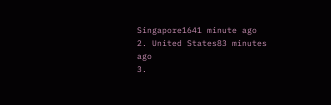Singapore1641 minute ago
2. United States83 minutes ago
3.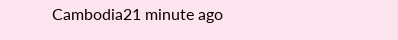Cambodia21 minute ago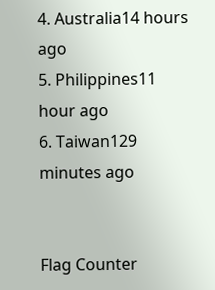4. Australia14 hours ago
5. Philippines11 hour ago
6. Taiwan129 minutes ago


Flag Counter